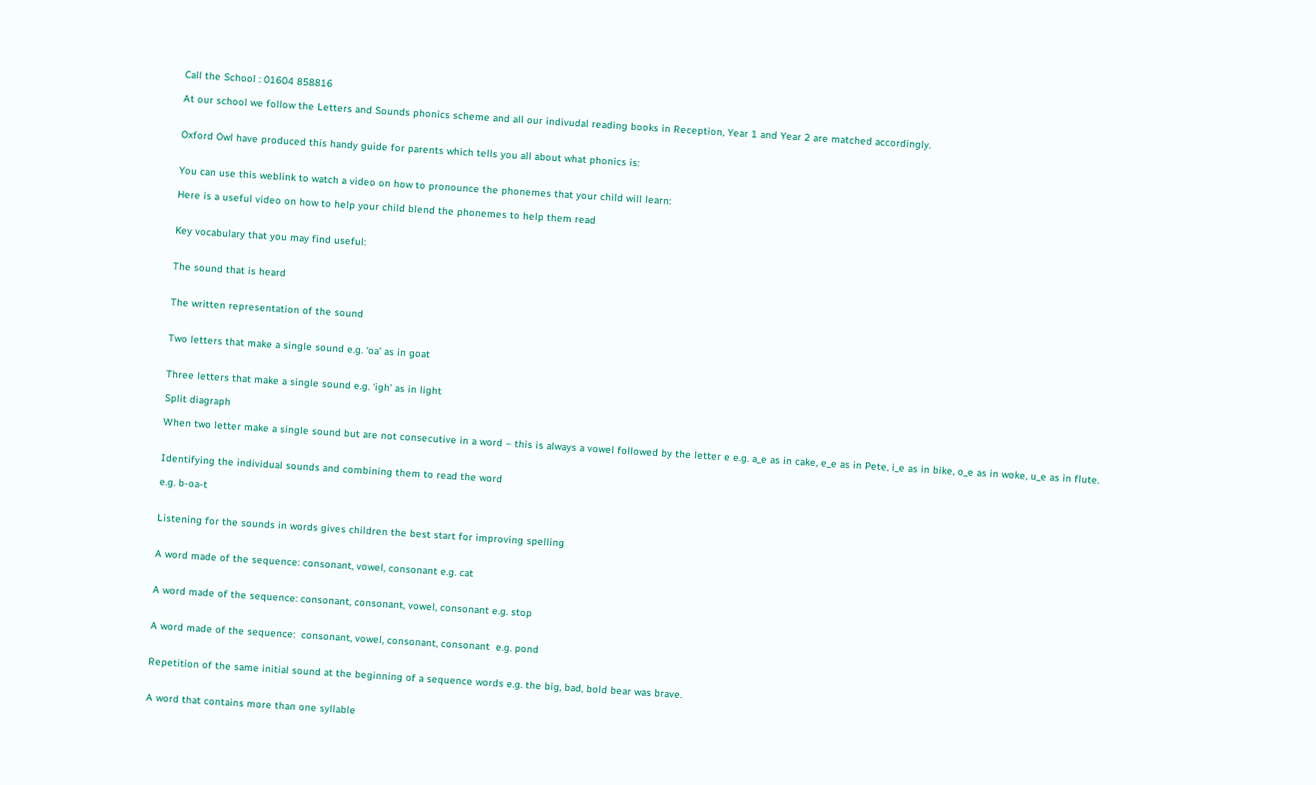Call the School : 01604 858816

At our school we follow the Letters and Sounds phonics scheme and all our indivudal reading books in Reception, Year 1 and Year 2 are matched accordingly.


Oxford Owl have produced this handy guide for parents which tells you all about what phonics is:


You can use this weblink to watch a video on how to pronounce the phonemes that your child will learn:

Here is a useful video on how to help your child blend the phonemes to help them read


Key vocabulary that you may find useful:


The sound that is heard


The written representation of the sound


Two letters that make a single sound e.g. ‘oa’ as in goat


Three letters that make a single sound e.g. ‘igh’ as in light

Split diagraph

When two letter make a single sound but are not consecutive in a word – this is always a vowel followed by the letter e e.g. a_e as in cake, e_e as in Pete, i_e as in bike, o_e as in woke, u_e as in flute.


Identifying the individual sounds and combining them to read the word

e.g. b-oa-t


Listening for the sounds in words gives children the best start for improving spelling


A word made of the sequence: consonant, vowel, consonant e.g. cat


A word made of the sequence: consonant, consonant, vowel, consonant e.g. stop


A word made of the sequence:  consonant, vowel, consonant, consonant  e.g. pond


Repetition of the same initial sound at the beginning of a sequence words e.g. the big, bad, bold bear was brave.


A word that contains more than one syllable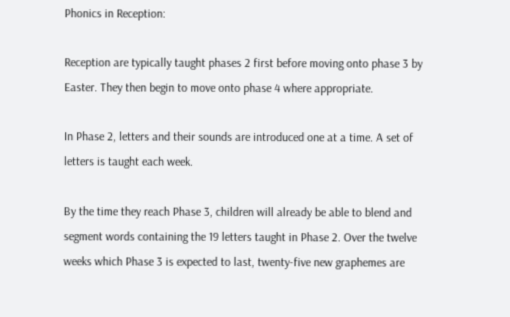Phonics in Reception:

Reception are typically taught phases 2 first before moving onto phase 3 by Easter. They then begin to move onto phase 4 where appropriate.

In Phase 2, letters and their sounds are introduced one at a time. A set of letters is taught each week.

By the time they reach Phase 3, children will already be able to blend and segment words containing the 19 letters taught in Phase 2. Over the twelve weeks which Phase 3 is expected to last, twenty-five new graphemes are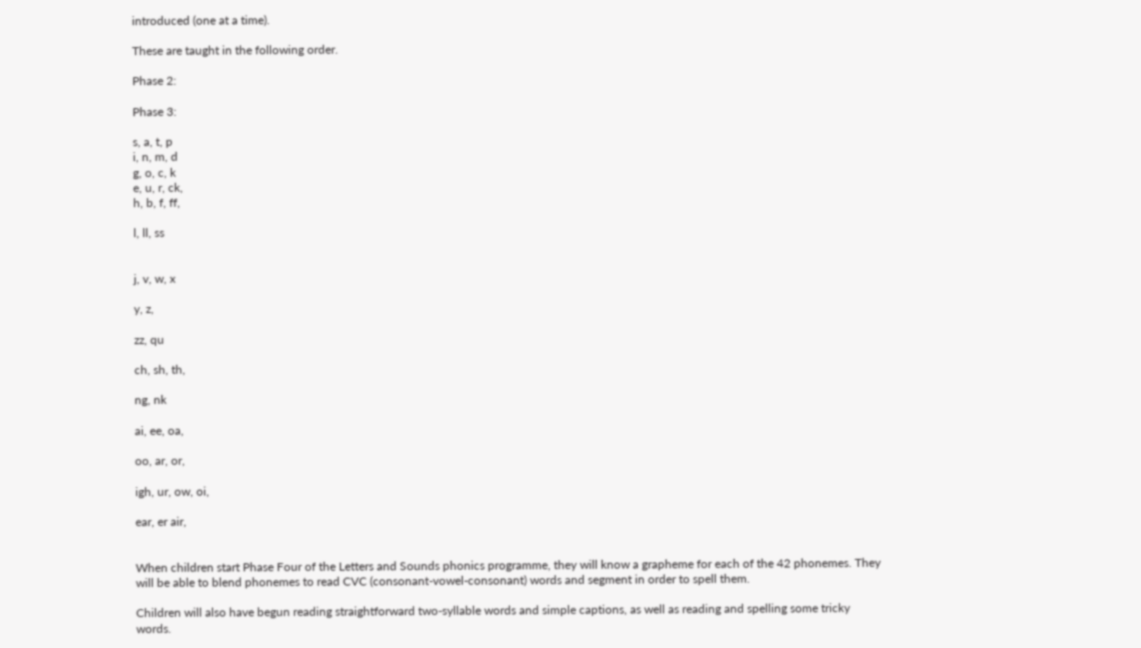introduced (one at a time).

These are taught in the following order.

Phase 2:

Phase 3:

s, a, t, p
i, n, m, d
g, o, c, k
e, u, r, ck,
h, b, f, ff,

l, ll, ss


j, v, w, x

y, z,

zz, qu

ch, sh, th,

ng, nk

ai, ee, oa,

oo, ar, or,

igh, ur, ow, oi,

ear, er air,


When children start Phase Four of the Letters and Sounds phonics programme, they will know a grapheme for each of the 42 phonemes. They will be able to blend phonemes to read CVC (consonant-vowel-consonant) words and segment in order to spell them.

Children will also have begun reading straightforward two-syllable words and simple captions, as well as reading and spelling some tricky words.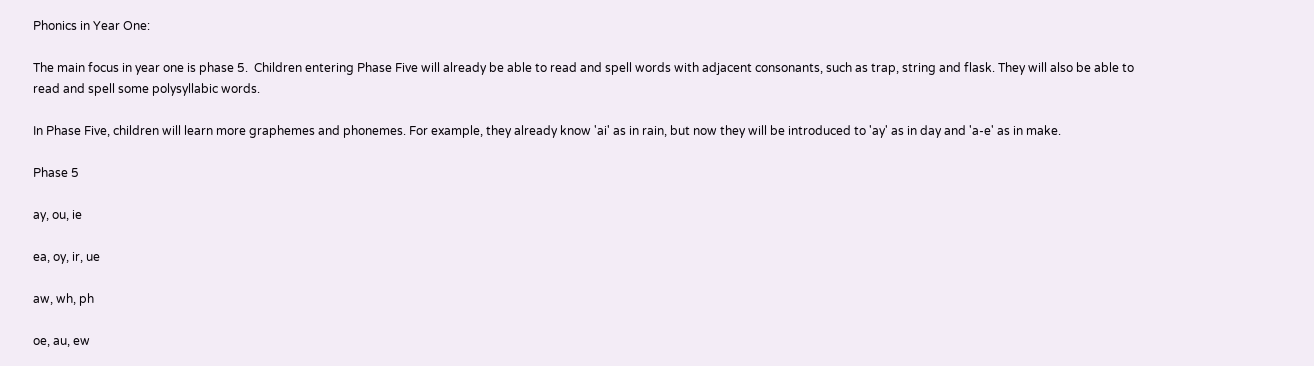Phonics in Year One:

The main focus in year one is phase 5.  Children entering Phase Five will already be able to read and spell words with adjacent consonants, such as trap, string and flask. They will also be able to read and spell some polysyllabic words.

In Phase Five, children will learn more graphemes and phonemes. For example, they already know 'ai' as in rain, but now they will be introduced to 'ay' as in day and 'a-e' as in make.

Phase 5

ay, ou, ie

ea, oy, ir, ue

aw, wh, ph

oe, au, ew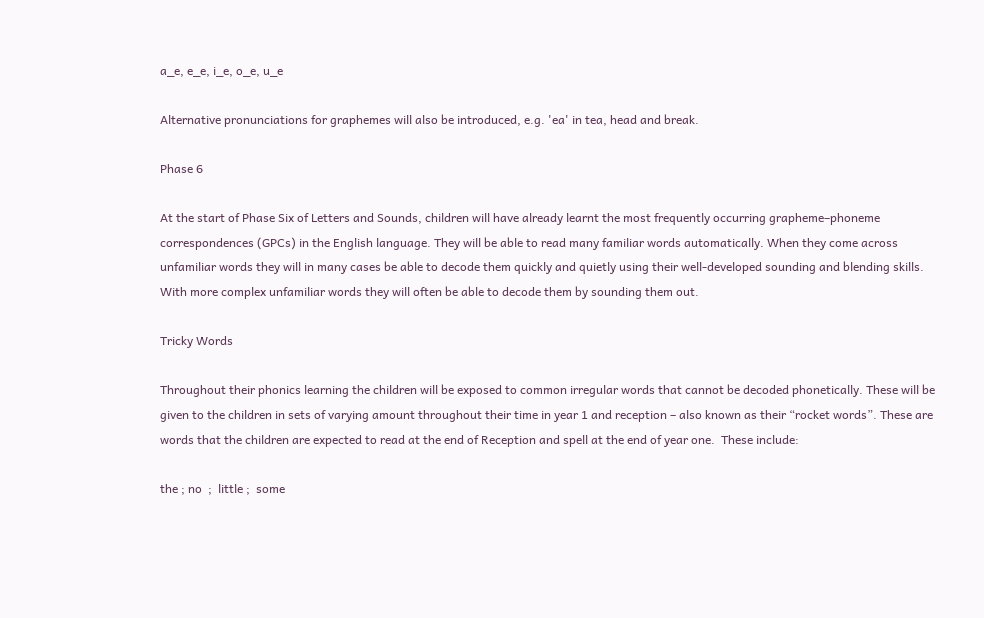a_e, e_e, i_e, o_e, u_e

Alternative pronunciations for graphemes will also be introduced, e.g. 'ea' in tea, head and break.

Phase 6

At the start of Phase Six of Letters and Sounds, children will have already learnt the most frequently occurring grapheme–phoneme correspondences (GPCs) in the English language. They will be able to read many familiar words automatically. When they come across unfamiliar words they will in many cases be able to decode them quickly and quietly using their well-developed sounding and blending skills. With more complex unfamiliar words they will often be able to decode them by sounding them out.

Tricky Words

Throughout their phonics learning the children will be exposed to common irregular words that cannot be decoded phonetically. These will be given to the children in sets of varying amount throughout their time in year 1 and reception – also known as their “rocket words”. These are words that the children are expected to read at the end of Reception and spell at the end of year one.  These include:

the ; no  ;  little ;  some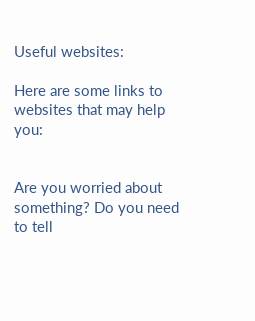Useful websites:

Here are some links to websites that may help you:


Are you worried about something? Do you need to tell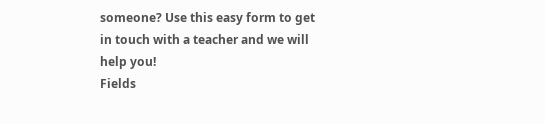someone? Use this easy form to get in touch with a teacher and we will help you!
Fields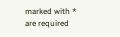marked with * are required